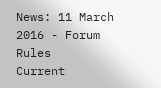News: 11 March 2016 - Forum Rules
Current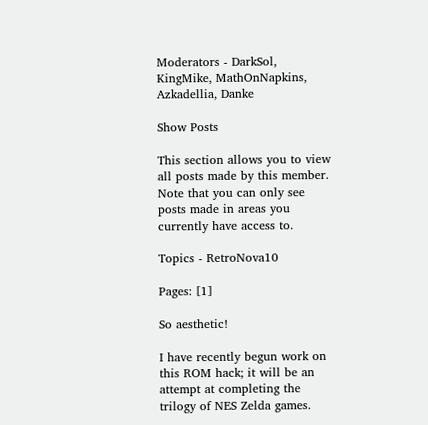Moderators - DarkSol, KingMike, MathOnNapkins, Azkadellia, Danke

Show Posts

This section allows you to view all posts made by this member. Note that you can only see posts made in areas you currently have access to.

Topics - RetroNova10

Pages: [1]

So aesthetic!

I have recently begun work on this ROM hack; it will be an attempt at completing the trilogy of NES Zelda games.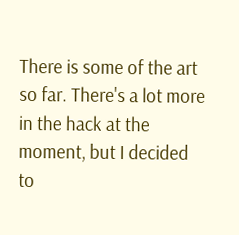There is some of the art so far. There's a lot more in the hack at the moment, but I decided to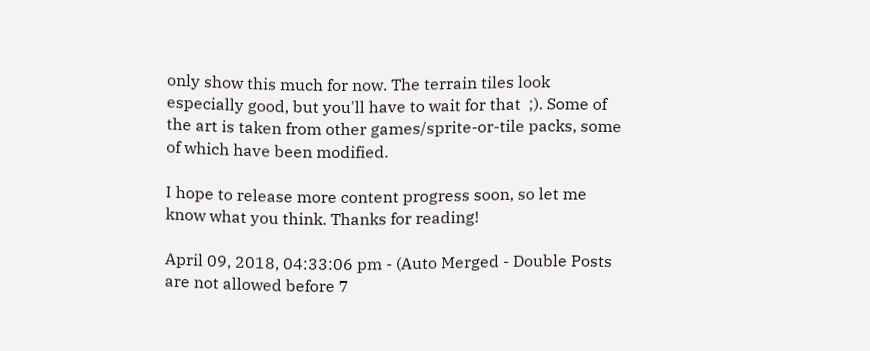only show this much for now. The terrain tiles look especially good, but you'll have to wait for that  ;). Some of the art is taken from other games/sprite-or-tile packs, some of which have been modified.

I hope to release more content progress soon, so let me know what you think. Thanks for reading!

April 09, 2018, 04:33:06 pm - (Auto Merged - Double Posts are not allowed before 7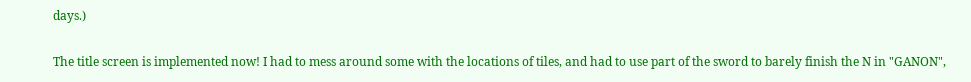days.)

The title screen is implemented now! I had to mess around some with the locations of tiles, and had to use part of the sword to barely finish the N in "GANON",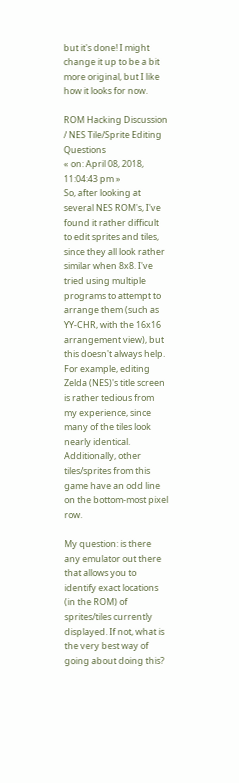but it's done! I might change it up to be a bit more original, but I like how it looks for now.

ROM Hacking Discussion / NES Tile/Sprite Editing Questions
« on: April 08, 2018, 11:04:43 pm »
So, after looking at several NES ROM's, I've found it rather difficult to edit sprites and tiles, since they all look rather similar when 8x8. I've tried using multiple programs to attempt to arrange them (such as YY-CHR, with the 16x16 arrangement view), but this doesn't always help. For example, editing Zelda (NES)'s title screen is rather tedious from my experience, since many of the tiles look nearly identical. Additionally, other tiles/sprites from this game have an odd line on the bottom-most pixel row.

My question: is there any emulator out there that allows you to identify exact locations (in the ROM) of sprites/tiles currently displayed. If not, what is the very best way of going about doing this?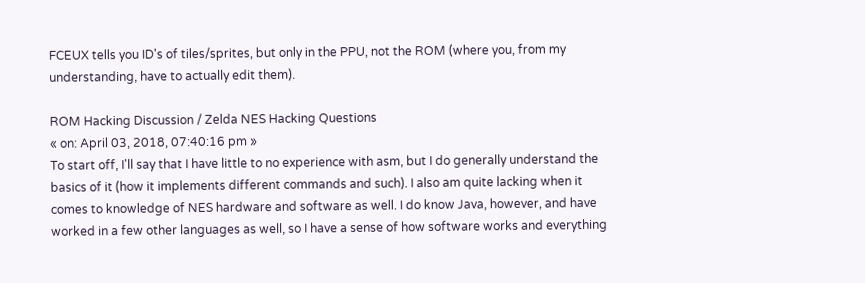FCEUX tells you ID's of tiles/sprites, but only in the PPU, not the ROM (where you, from my understanding, have to actually edit them).

ROM Hacking Discussion / Zelda NES Hacking Questions
« on: April 03, 2018, 07:40:16 pm »
To start off, I'll say that I have little to no experience with asm, but I do generally understand the basics of it (how it implements different commands and such). I also am quite lacking when it comes to knowledge of NES hardware and software as well. I do know Java, however, and have worked in a few other languages as well, so I have a sense of how software works and everything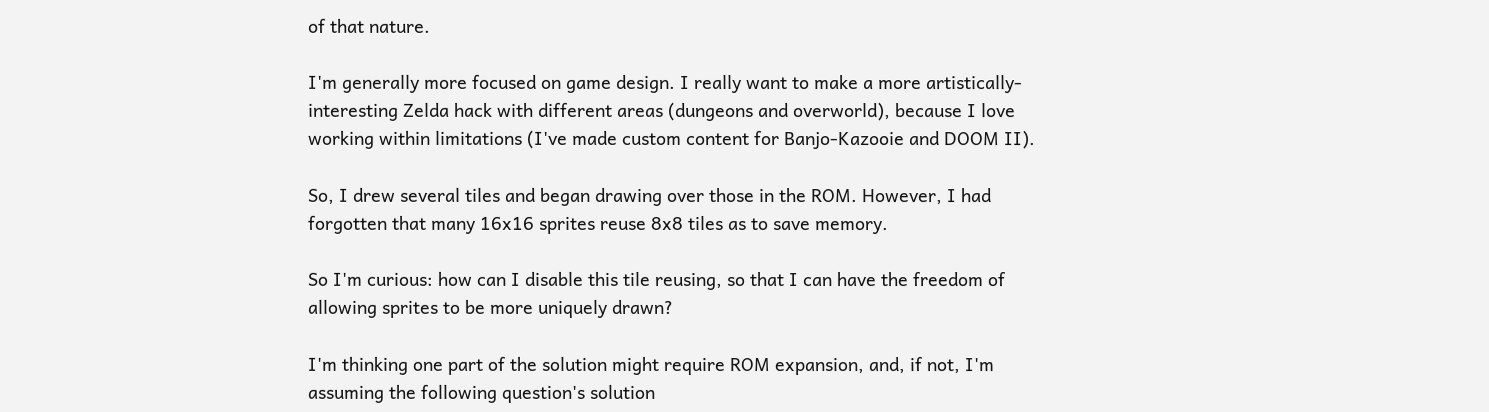of that nature.

I'm generally more focused on game design. I really want to make a more artistically-interesting Zelda hack with different areas (dungeons and overworld), because I love working within limitations (I've made custom content for Banjo-Kazooie and DOOM II).

So, I drew several tiles and began drawing over those in the ROM. However, I had forgotten that many 16x16 sprites reuse 8x8 tiles as to save memory.

So I'm curious: how can I disable this tile reusing, so that I can have the freedom of allowing sprites to be more uniquely drawn?

I'm thinking one part of the solution might require ROM expansion, and, if not, I'm assuming the following question's solution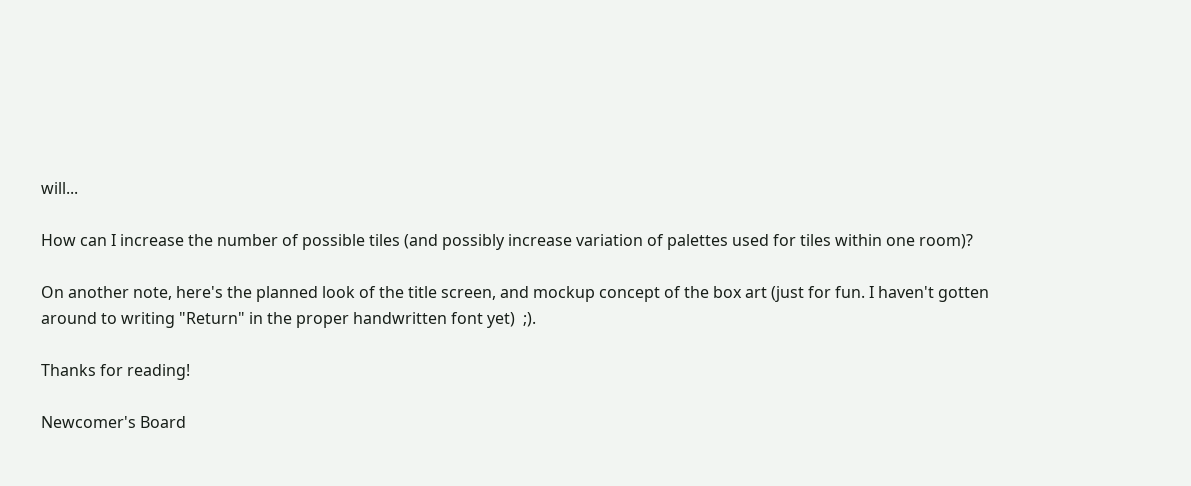will...

How can I increase the number of possible tiles (and possibly increase variation of palettes used for tiles within one room)?

On another note, here's the planned look of the title screen, and mockup concept of the box art (just for fun. I haven't gotten around to writing "Return" in the proper handwritten font yet)  ;).

Thanks for reading!

Newcomer's Board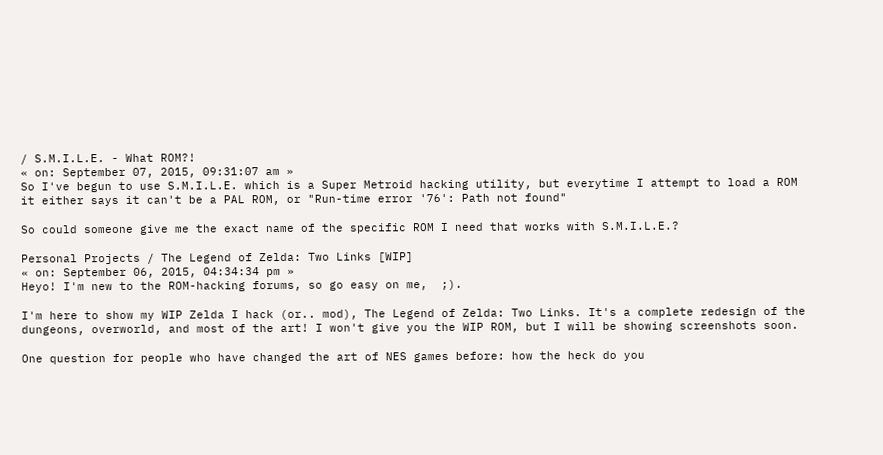/ S.M.I.L.E. - What ROM?!
« on: September 07, 2015, 09:31:07 am »
So I've begun to use S.M.I.L.E. which is a Super Metroid hacking utility, but everytime I attempt to load a ROM it either says it can't be a PAL ROM, or "Run-time error '76': Path not found"

So could someone give me the exact name of the specific ROM I need that works with S.M.I.L.E.?

Personal Projects / The Legend of Zelda: Two Links [WIP]
« on: September 06, 2015, 04:34:34 pm »
Heyo! I'm new to the ROM-hacking forums, so go easy on me,  ;).

I'm here to show my WIP Zelda I hack (or.. mod), The Legend of Zelda: Two Links. It's a complete redesign of the dungeons, overworld, and most of the art! I won't give you the WIP ROM, but I will be showing screenshots soon.

One question for people who have changed the art of NES games before: how the heck do you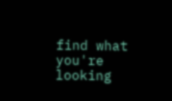find what you're looking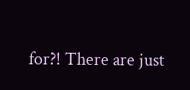for?! There are just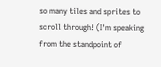so many tiles and sprites to scroll through! (I'm speaking from the standpoint of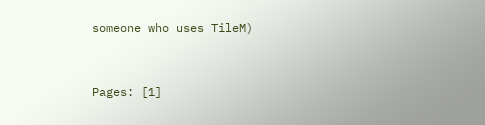someone who uses TileM)


Pages: [1]